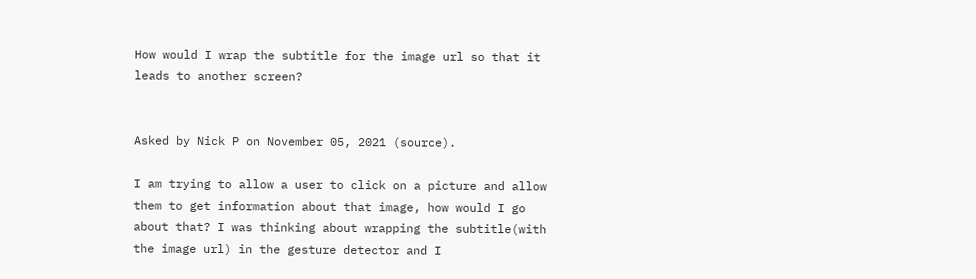How would I wrap the subtitle for the image url so that it leads to another screen?


Asked by Nick P on November 05, 2021 (source).

I am trying to allow a user to click on a picture and allow them to get information about that image, how would I go about that? I was thinking about wrapping the subtitle(with the image url) in the gesture detector and I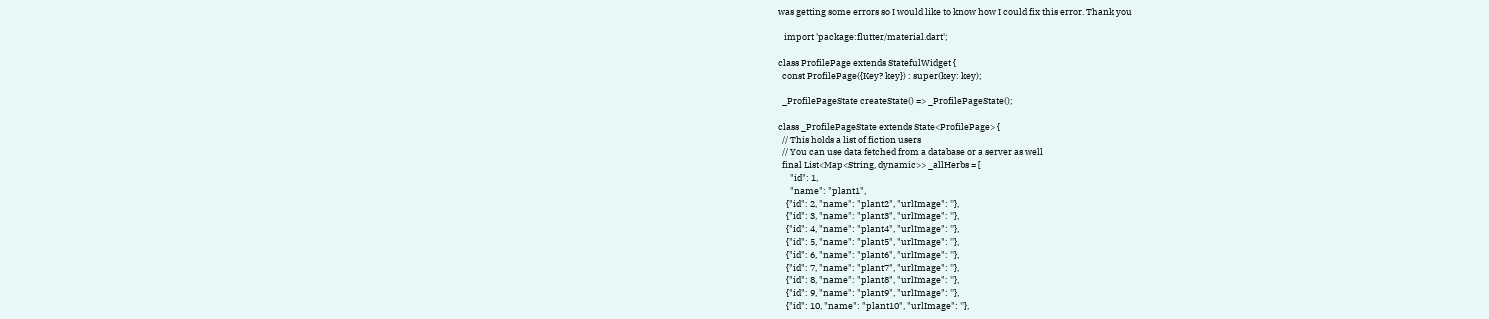was getting some errors so I would like to know how I could fix this error. Thank you

   import 'package:flutter/material.dart';

class ProfilePage extends StatefulWidget {
  const ProfilePage({Key? key}) : super(key: key);

  _ProfilePageState createState() => _ProfilePageState();

class _ProfilePageState extends State<ProfilePage> {
  // This holds a list of fiction users
  // You can use data fetched from a database or a server as well
  final List<Map<String, dynamic>> _allHerbs = [
      "id": 1,
      "name": "plant1",
    {"id": 2, "name": "plant2", "urlImage": ''},
    {"id": 3, "name": "plant3", "urlImage": ''},
    {"id": 4, "name": "plant4", "urlImage": ''},
    {"id": 5, "name": "plant5", "urlImage": ''},
    {"id": 6, "name": "plant6", "urlImage": ''},
    {"id": 7, "name": "plant7", "urlImage": ''},
    {"id": 8, "name": "plant8", "urlImage": ''},
    {"id": 9, "name": "plant9", "urlImage": ''},
    {"id": 10, "name": "plant10", "urlImage": ''},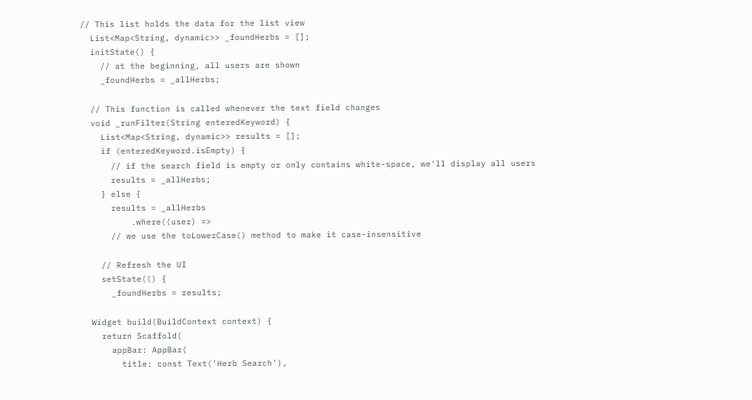// This list holds the data for the list view
  List<Map<String, dynamic>> _foundHerbs = [];
  initState() {
    // at the beginning, all users are shown
    _foundHerbs = _allHerbs;

  // This function is called whenever the text field changes
  void _runFilter(String enteredKeyword) {
    List<Map<String, dynamic>> results = [];
    if (enteredKeyword.isEmpty) {
      // if the search field is empty or only contains white-space, we'll display all users
      results = _allHerbs;
    } else {
      results = _allHerbs
          .where((user) =>
      // we use the toLowerCase() method to make it case-insensitive

    // Refresh the UI
    setState(() {
      _foundHerbs = results;

  Widget build(BuildContext context) {
    return Scaffold(
      appBar: AppBar(
        title: const Text('Herb Search'),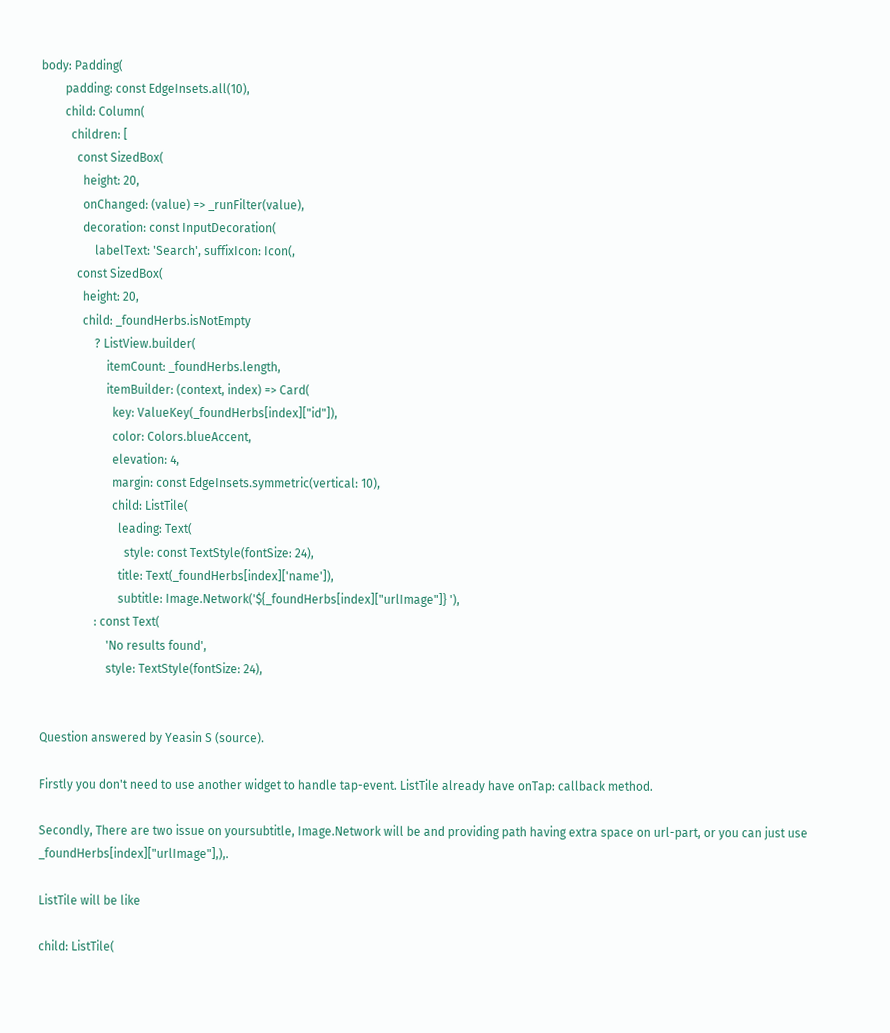body: Padding(
        padding: const EdgeInsets.all(10),
        child: Column(
          children: [
            const SizedBox(
              height: 20,
              onChanged: (value) => _runFilter(value),
              decoration: const InputDecoration(
                  labelText: 'Search', suffixIcon: Icon(,
            const SizedBox(
              height: 20,
              child: _foundHerbs.isNotEmpty
                  ? ListView.builder(
                      itemCount: _foundHerbs.length,
                      itemBuilder: (context, index) => Card(
                        key: ValueKey(_foundHerbs[index]["id"]),
                        color: Colors.blueAccent,
                        elevation: 4,
                        margin: const EdgeInsets.symmetric(vertical: 10),
                        child: ListTile(
                          leading: Text(
                            style: const TextStyle(fontSize: 24),
                          title: Text(_foundHerbs[index]['name']),
                          subtitle: Image.Network('${_foundHerbs[index]["urlImage"]} '),
                  : const Text(
                      'No results found',
                      style: TextStyle(fontSize: 24),


Question answered by Yeasin S (source).

Firstly you don't need to use another widget to handle tap-event. ListTile already have onTap: callback method.

Secondly, There are two issue on yoursubtitle, Image.Network will be and providing path having extra space on url-part, or you can just use _foundHerbs[index]["urlImage"],),.

ListTile will be like

child: ListTile(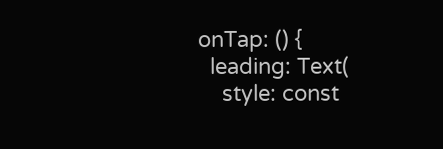onTap: () {
  leading: Text(
    style: const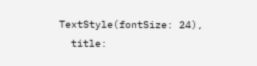TextStyle(fontSize: 24),
  title: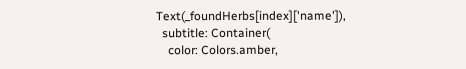Text(_foundHerbs[index]['name']),
  subtitle: Container(
    color: Colors.amber,